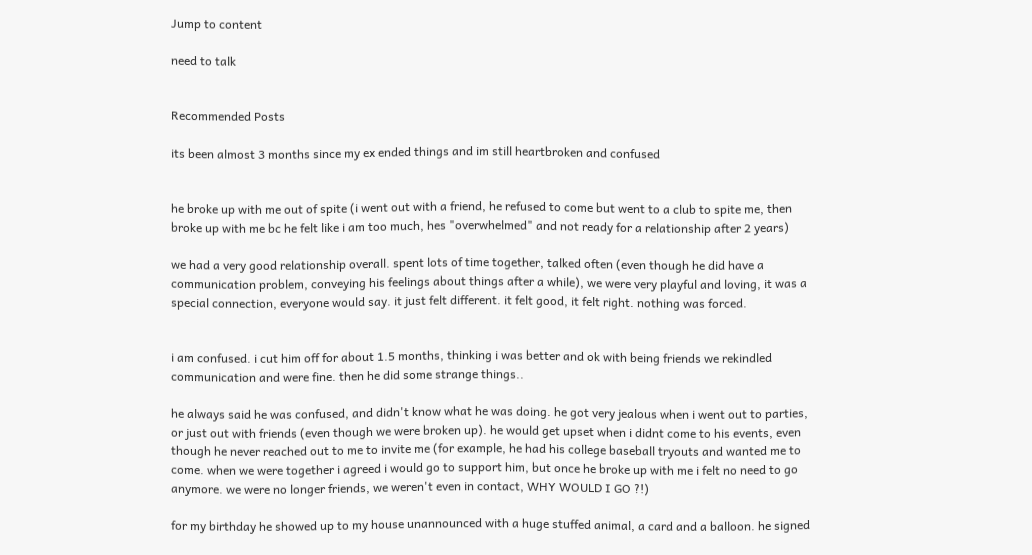Jump to content

need to talk


Recommended Posts

its been almost 3 months since my ex ended things and im still heartbroken and confused


he broke up with me out of spite (i went out with a friend, he refused to come but went to a club to spite me, then broke up with me bc he felt like i am too much, hes "overwhelmed" and not ready for a relationship after 2 years)

we had a very good relationship overall. spent lots of time together, talked often (even though he did have a communication problem, conveying his feelings about things after a while), we were very playful and loving, it was a special connection, everyone would say. it just felt different. it felt good, it felt right. nothing was forced.


i am confused. i cut him off for about 1.5 months, thinking i was better and ok with being friends we rekindled communication and were fine. then he did some strange things..

he always said he was confused, and didn't know what he was doing. he got very jealous when i went out to parties, or just out with friends (even though we were broken up). he would get upset when i didnt come to his events, even though he never reached out to me to invite me (for example, he had his college baseball tryouts and wanted me to come. when we were together i agreed i would go to support him, but once he broke up with me i felt no need to go anymore. we were no longer friends, we weren't even in contact, WHY WOULD I GO ?!)

for my birthday he showed up to my house unannounced with a huge stuffed animal, a card and a balloon. he signed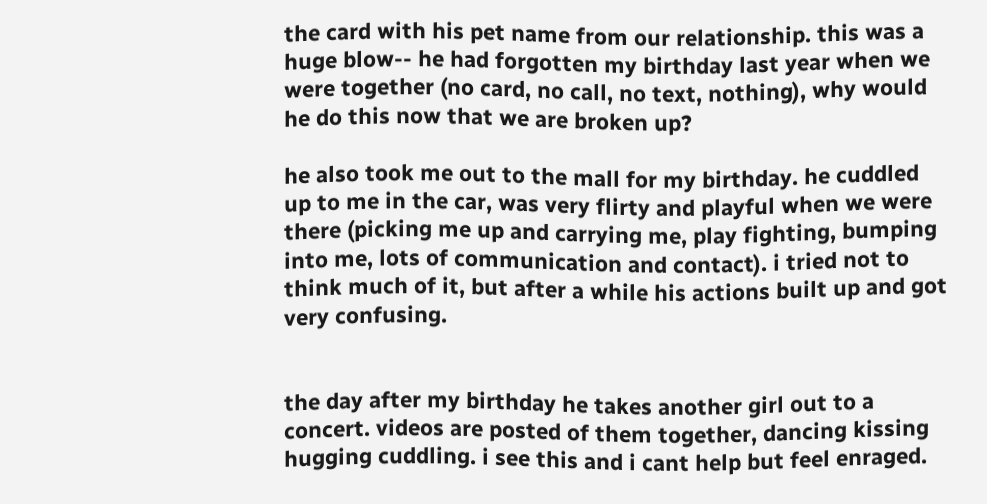the card with his pet name from our relationship. this was a huge blow-- he had forgotten my birthday last year when we were together (no card, no call, no text, nothing), why would he do this now that we are broken up?

he also took me out to the mall for my birthday. he cuddled up to me in the car, was very flirty and playful when we were there (picking me up and carrying me, play fighting, bumping into me, lots of communication and contact). i tried not to think much of it, but after a while his actions built up and got very confusing.


the day after my birthday he takes another girl out to a concert. videos are posted of them together, dancing kissing hugging cuddling. i see this and i cant help but feel enraged.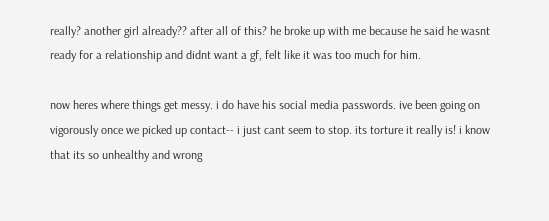really? another girl already?? after all of this? he broke up with me because he said he wasnt ready for a relationship and didnt want a gf, felt like it was too much for him.

now heres where things get messy. i do have his social media passwords. ive been going on vigorously once we picked up contact-- i just cant seem to stop. its torture it really is! i know that its so unhealthy and wrong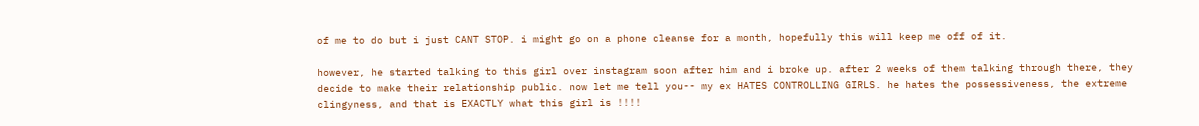of me to do but i just CANT STOP. i might go on a phone cleanse for a month, hopefully this will keep me off of it.

however, he started talking to this girl over instagram soon after him and i broke up. after 2 weeks of them talking through there, they decide to make their relationship public. now let me tell you-- my ex HATES CONTROLLING GIRLS. he hates the possessiveness, the extreme clingyness, and that is EXACTLY what this girl is !!!!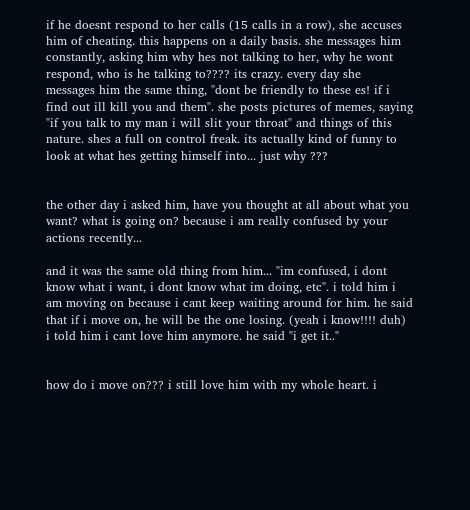if he doesnt respond to her calls (15 calls in a row), she accuses him of cheating. this happens on a daily basis. she messages him constantly, asking him why hes not talking to her, why he wont respond, who is he talking to???? its crazy. every day she messages him the same thing, "dont be friendly to these es! if i find out ill kill you and them". she posts pictures of memes, saying "if you talk to my man i will slit your throat" and things of this nature. shes a full on control freak. its actually kind of funny to look at what hes getting himself into... just why ???


the other day i asked him, have you thought at all about what you want? what is going on? because i am really confused by your actions recently...

and it was the same old thing from him... "im confused, i dont know what i want, i dont know what im doing, etc". i told him i am moving on because i cant keep waiting around for him. he said that if i move on, he will be the one losing. (yeah i know!!!! duh) i told him i cant love him anymore. he said "i get it.."


how do i move on??? i still love him with my whole heart. i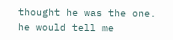thought he was the one. he would tell me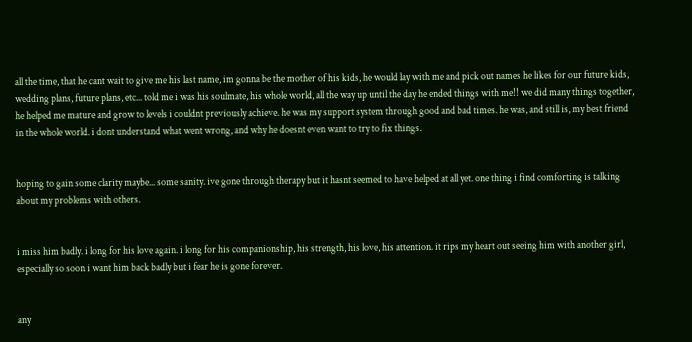all the time, that he cant wait to give me his last name, im gonna be the mother of his kids, he would lay with me and pick out names he likes for our future kids, wedding plans, future plans, etc... told me i was his soulmate, his whole world, all the way up until the day he ended things with me!! we did many things together, he helped me mature and grow to levels i couldnt previously achieve. he was my support system through good and bad times. he was, and still is, my best friend in the whole world. i dont understand what went wrong, and why he doesnt even want to try to fix things.


hoping to gain some clarity maybe... some sanity. ive gone through therapy but it hasnt seemed to have helped at all yet. one thing i find comforting is talking about my problems with others.


i miss him badly. i long for his love again. i long for his companionship, his strength, his love, his attention. it rips my heart out seeing him with another girl, especially so soon i want him back badly but i fear he is gone forever.


any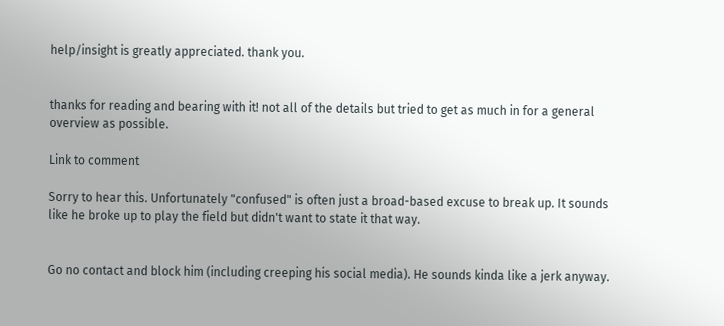help/insight is greatly appreciated. thank you.


thanks for reading and bearing with it! not all of the details but tried to get as much in for a general overview as possible.

Link to comment

Sorry to hear this. Unfortunately "confused" is often just a broad-based excuse to break up. It sounds like he broke up to play the field but didn't want to state it that way.


Go no contact and block him (including creeping his social media). He sounds kinda like a jerk anyway.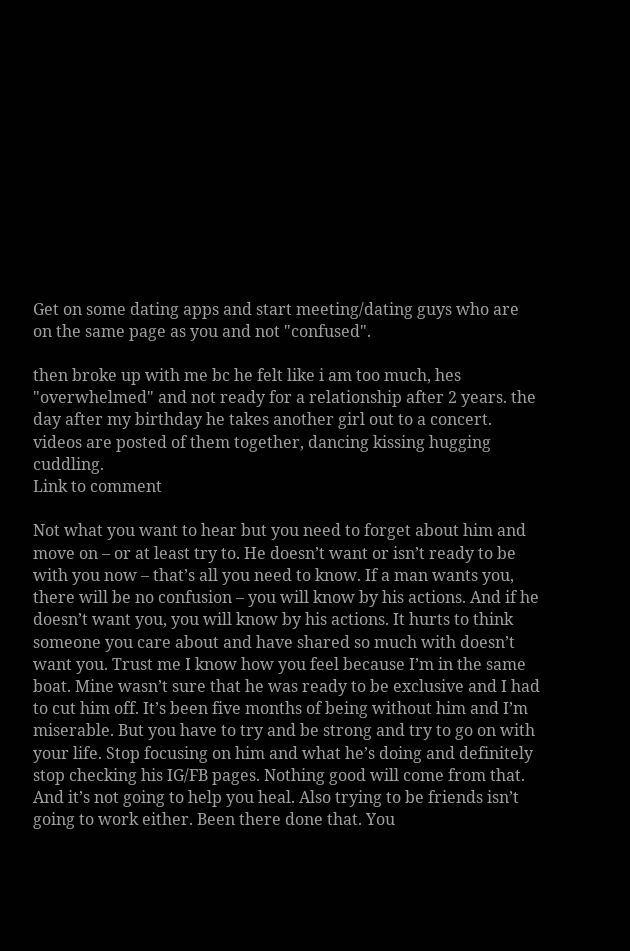Get on some dating apps and start meeting/dating guys who are on the same page as you and not "confused".

then broke up with me bc he felt like i am too much, hes "overwhelmed" and not ready for a relationship after 2 years. the day after my birthday he takes another girl out to a concert. videos are posted of them together, dancing kissing hugging cuddling.
Link to comment

Not what you want to hear but you need to forget about him and move on – or at least try to. He doesn’t want or isn’t ready to be with you now – that’s all you need to know. If a man wants you, there will be no confusion – you will know by his actions. And if he doesn’t want you, you will know by his actions. It hurts to think someone you care about and have shared so much with doesn’t want you. Trust me I know how you feel because I’m in the same boat. Mine wasn’t sure that he was ready to be exclusive and I had to cut him off. It’s been five months of being without him and I’m miserable. But you have to try and be strong and try to go on with your life. Stop focusing on him and what he’s doing and definitely stop checking his IG/FB pages. Nothing good will come from that. And it’s not going to help you heal. Also trying to be friends isn’t going to work either. Been there done that. You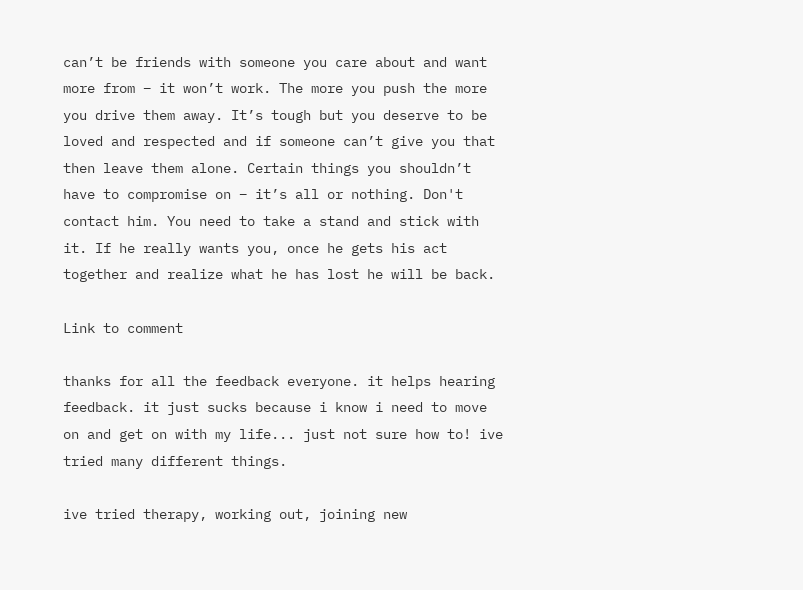can’t be friends with someone you care about and want more from – it won’t work. The more you push the more you drive them away. It’s tough but you deserve to be loved and respected and if someone can’t give you that then leave them alone. Certain things you shouldn’t have to compromise on – it’s all or nothing. Don't contact him. You need to take a stand and stick with it. If he really wants you, once he gets his act together and realize what he has lost he will be back.

Link to comment

thanks for all the feedback everyone. it helps hearing feedback. it just sucks because i know i need to move on and get on with my life... just not sure how to! ive tried many different things.

ive tried therapy, working out, joining new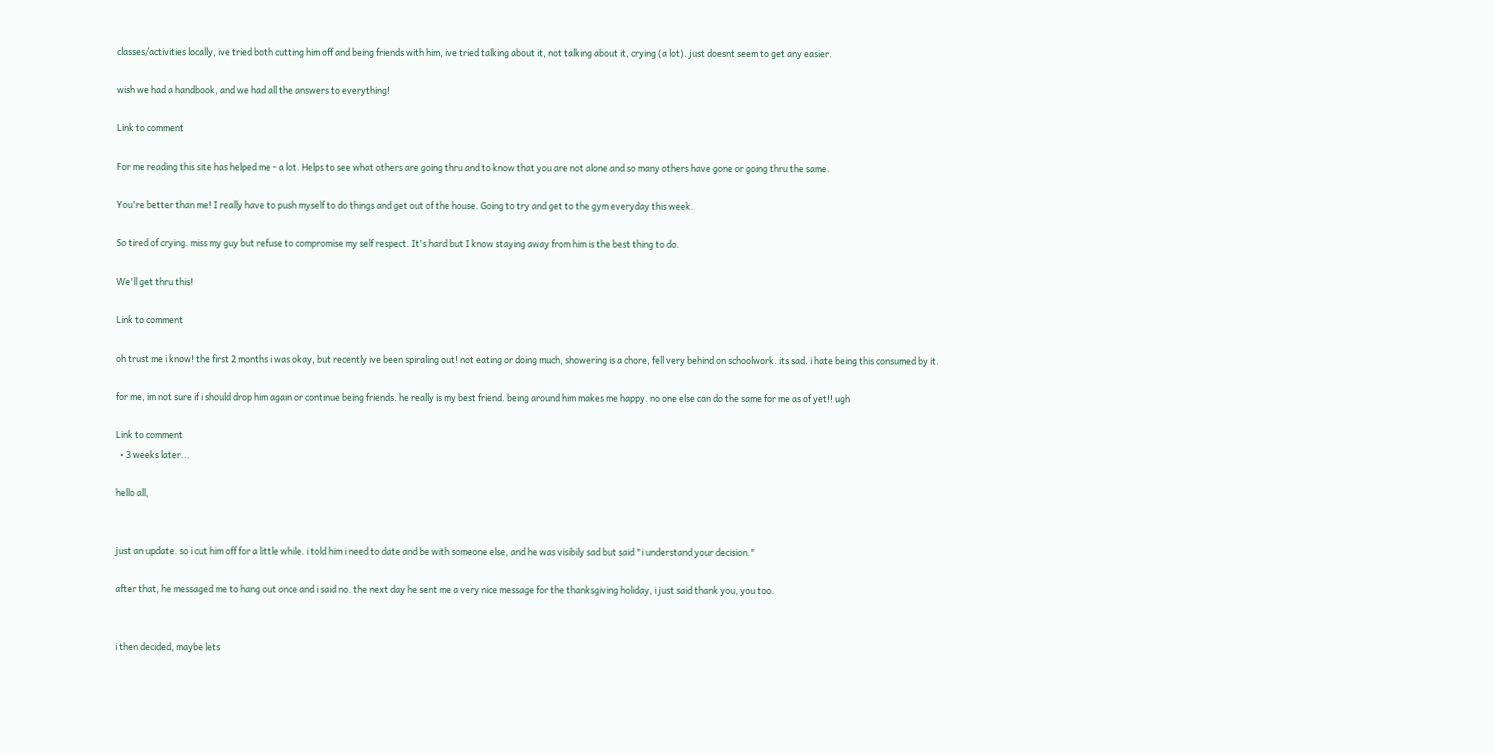classes/activities locally, ive tried both cutting him off and being friends with him, ive tried talking about it, not talking about it, crying (a lot). just doesnt seem to get any easier.

wish we had a handbook, and we had all the answers to everything!

Link to comment

For me reading this site has helped me - a lot. Helps to see what others are going thru and to know that you are not alone and so many others have gone or going thru the same.

You're better than me! I really have to push myself to do things and get out of the house. Going to try and get to the gym everyday this week.

So tired of crying. miss my guy but refuse to compromise my self respect. It's hard but I know staying away from him is the best thing to do.

We'll get thru this!

Link to comment

oh trust me i know! the first 2 months i was okay, but recently ive been spiraling out! not eating or doing much, showering is a chore, fell very behind on schoolwork. its sad. i hate being this consumed by it.

for me, im not sure if i should drop him again or continue being friends. he really is my best friend. being around him makes me happy. no one else can do the same for me as of yet!! ugh

Link to comment
  • 3 weeks later...

hello all,


just an update. so i cut him off for a little while. i told him i need to date and be with someone else, and he was visibily sad but said "i understand your decision."

after that, he messaged me to hang out once and i said no. the next day he sent me a very nice message for the thanksgiving holiday, i just said thank you, you too.


i then decided, maybe lets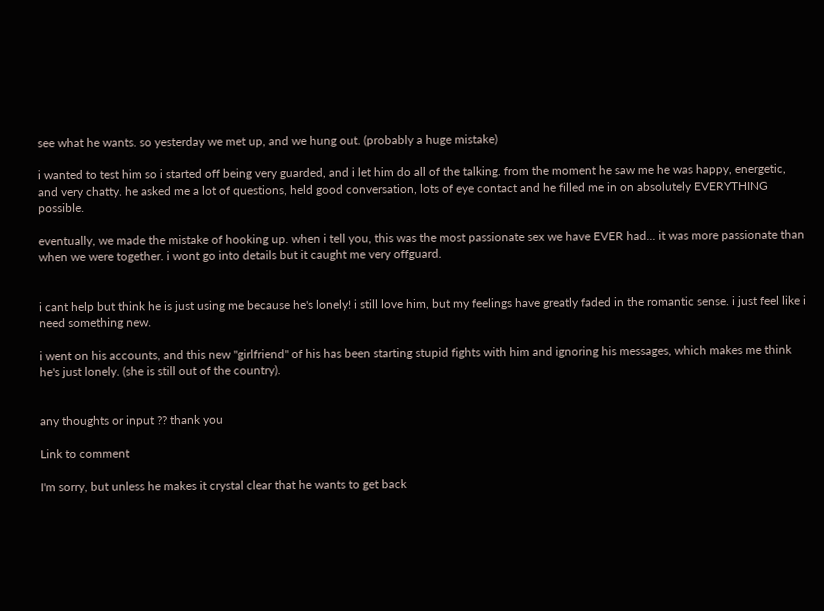see what he wants. so yesterday we met up, and we hung out. (probably a huge mistake)

i wanted to test him so i started off being very guarded, and i let him do all of the talking. from the moment he saw me he was happy, energetic, and very chatty. he asked me a lot of questions, held good conversation, lots of eye contact and he filled me in on absolutely EVERYTHING possible.

eventually, we made the mistake of hooking up. when i tell you, this was the most passionate sex we have EVER had... it was more passionate than when we were together. i wont go into details but it caught me very offguard.


i cant help but think he is just using me because he's lonely! i still love him, but my feelings have greatly faded in the romantic sense. i just feel like i need something new.

i went on his accounts, and this new "girlfriend" of his has been starting stupid fights with him and ignoring his messages, which makes me think he's just lonely. (she is still out of the country).


any thoughts or input ?? thank you

Link to comment

I'm sorry, but unless he makes it crystal clear that he wants to get back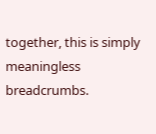together, this is simply meaningless breadcrumbs.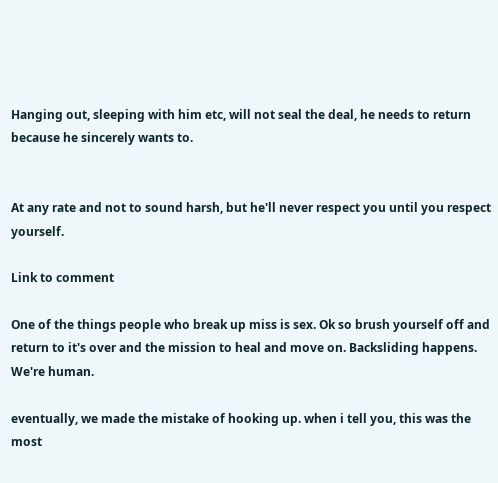Hanging out, sleeping with him etc, will not seal the deal, he needs to return because he sincerely wants to.


At any rate and not to sound harsh, but he'll never respect you until you respect yourself.

Link to comment

One of the things people who break up miss is sex. Ok so brush yourself off and return to it's over and the mission to heal and move on. Backsliding happens. We're human.

eventually, we made the mistake of hooking up. when i tell you, this was the most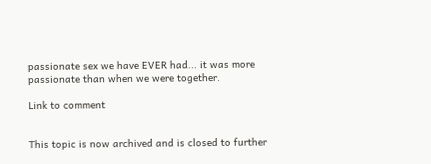passionate sex we have EVER had... it was more passionate than when we were together.

Link to comment


This topic is now archived and is closed to further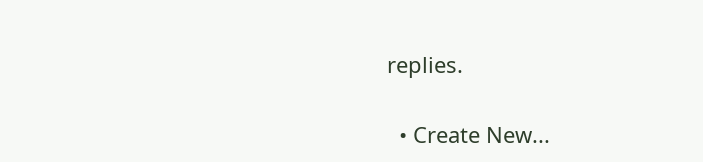replies.

  • Create New...